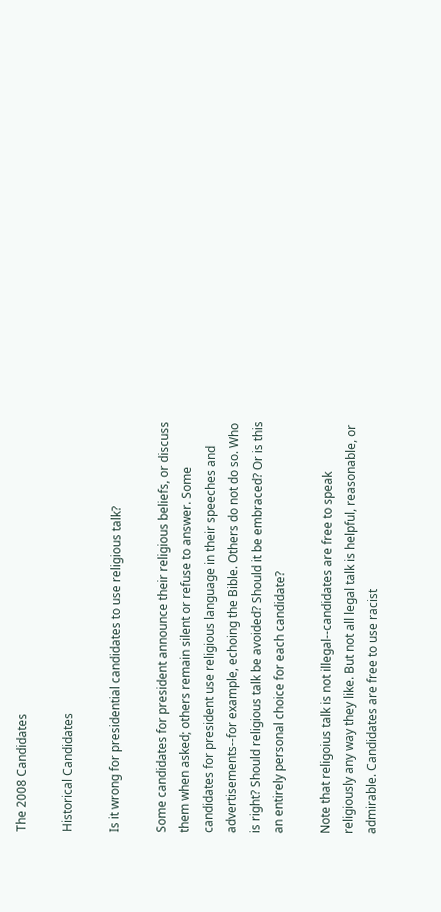The 2008 Candidates

Historical Candidates

Is it wrong for presidential candidates to use religious talk?

Some candidates for president announce their religious beliefs, or discuss them when asked; others remain silent or refuse to answer. Some candidates for president use religious language in their speeches and advertisements--for example, echoing the Bible. Others do not do so. Who is right? Should religious talk be avoided? Should it be embraced? Or is this an entirely personal choice for each candidate?

Note that religoius talk is not illegal--candidates are free to speak religiously any way they like. But not all legal talk is helpful, reasonable, or admirable. Candidates are free to use racist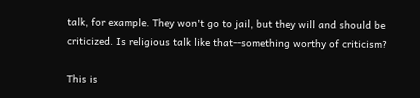talk, for example. They won't go to jail, but they will and should be criticized. Is religious talk like that--something worthy of criticism?

This is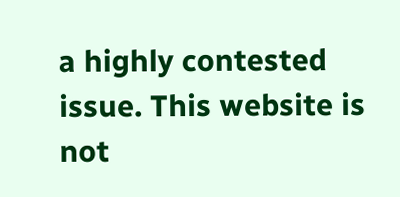a highly contested issue. This website is not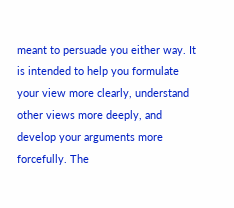meant to persuade you either way. It is intended to help you formulate your view more clearly, understand other views more deeply, and develop your arguments more forcefully. The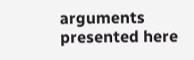arguments presented here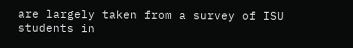are largely taken from a survey of ISU students in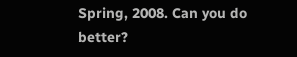Spring, 2008. Can you do better?